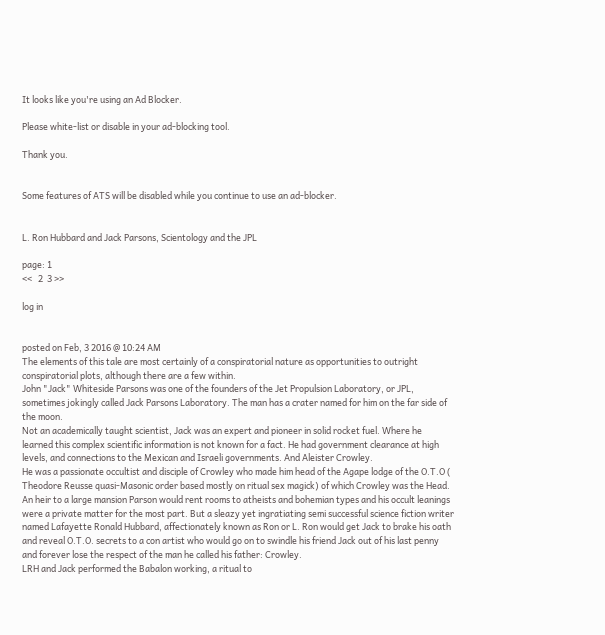It looks like you're using an Ad Blocker.

Please white-list or disable in your ad-blocking tool.

Thank you.


Some features of ATS will be disabled while you continue to use an ad-blocker.


L. Ron Hubbard and Jack Parsons, Scientology and the JPL

page: 1
<<   2  3 >>

log in


posted on Feb, 3 2016 @ 10:24 AM
The elements of this tale are most certainly of a conspiratorial nature as opportunities to outright conspiratorial plots, although there are a few within.
John "Jack" Whiteside Parsons was one of the founders of the Jet Propulsion Laboratory, or JPL, sometimes jokingly called Jack Parsons Laboratory. The man has a crater named for him on the far side of the moon.
Not an academically taught scientist, Jack was an expert and pioneer in solid rocket fuel. Where he learned this complex scientific information is not known for a fact. He had government clearance at high levels, and connections to the Mexican and Israeli governments. And Aleister Crowley.
He was a passionate occultist and disciple of Crowley who made him head of the Agape lodge of the O.T.O ( Theodore Reusse quasi-Masonic order based mostly on ritual sex magick) of which Crowley was the Head.
An heir to a large mansion Parson would rent rooms to atheists and bohemian types and his occult leanings were a private matter for the most part. But a sleazy yet ingratiating semi successful science fiction writer named Lafayette Ronald Hubbard, affectionately known as Ron or L. Ron would get Jack to brake his oath and reveal O.T.O. secrets to a con artist who would go on to swindle his friend Jack out of his last penny and forever lose the respect of the man he called his father: Crowley.
LRH and Jack performed the Babalon working, a ritual to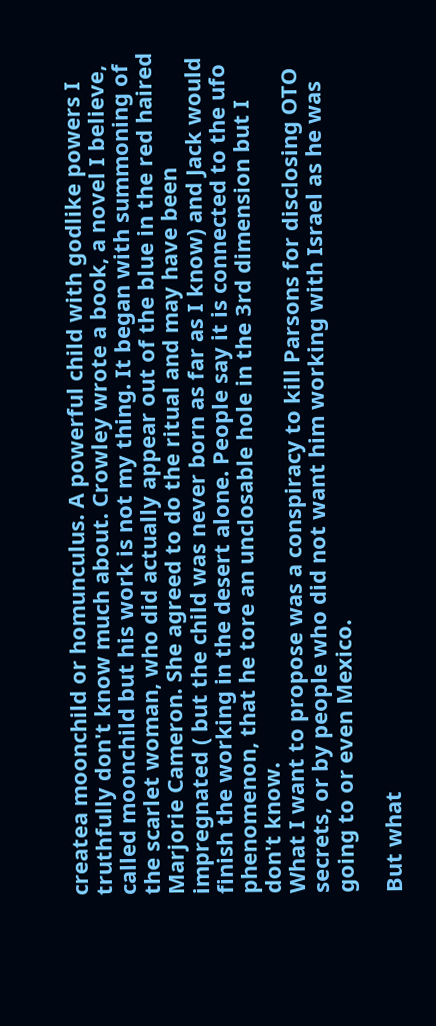createa moonchild or homunculus. A powerful child with godlike powers I truthfully don't know much about. Crowley wrote a book, a novel I believe, called moonchild but his work is not my thing. It began with summoning of the scarlet woman, who did actually appear out of the blue in the red haired Marjorie Cameron. She agreed to do the ritual and may have been impregnated ( but the child was never born as far as I know) and Jack would finish the working in the desert alone. People say it is connected to the ufo phenomenon, that he tore an unclosable hole in the 3rd dimension but I don't know.
What I want to propose was a conspiracy to kill Parsons for disclosing OTO secrets, or by people who did not want him working with Israel as he was going to or even Mexico.

But what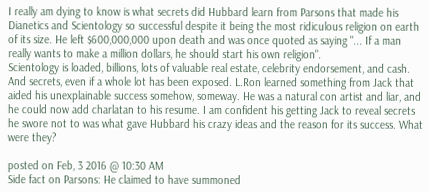I really am dying to know is what secrets did Hubbard learn from Parsons that made his Dianetics and Scientology so successful despite it being the most ridiculous religion on earth of its size. He left $600,000,000 upon death and was once quoted as saying "... If a man really wants to make a million dollars, he should start his own religion".
Scientology is loaded, billions, lots of valuable real estate, celebrity endorsement, and cash. And secrets, even if a whole lot has been exposed. L.Ron learned something from Jack that aided his unexplainable success somehow, someway. He was a natural con artist and liar, and he could now add charlatan to his resume. I am confident his getting Jack to reveal secrets he swore not to was what gave Hubbard his crazy ideas and the reason for its success. What were they?

posted on Feb, 3 2016 @ 10:30 AM
Side fact on Parsons: He claimed to have summoned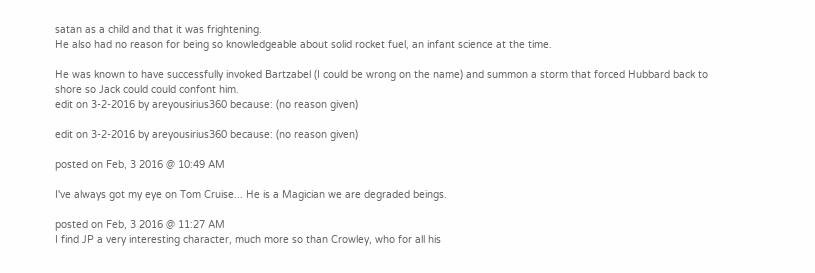satan as a child and that it was frightening.
He also had no reason for being so knowledgeable about solid rocket fuel, an infant science at the time.

He was known to have successfully invoked Bartzabel (I could be wrong on the name) and summon a storm that forced Hubbard back to shore so Jack could could confont him.
edit on 3-2-2016 by areyousirius360 because: (no reason given)

edit on 3-2-2016 by areyousirius360 because: (no reason given)

posted on Feb, 3 2016 @ 10:49 AM

I've always got my eye on Tom Cruise... He is a Magician we are degraded beings.

posted on Feb, 3 2016 @ 11:27 AM
I find JP a very interesting character, much more so than Crowley, who for all his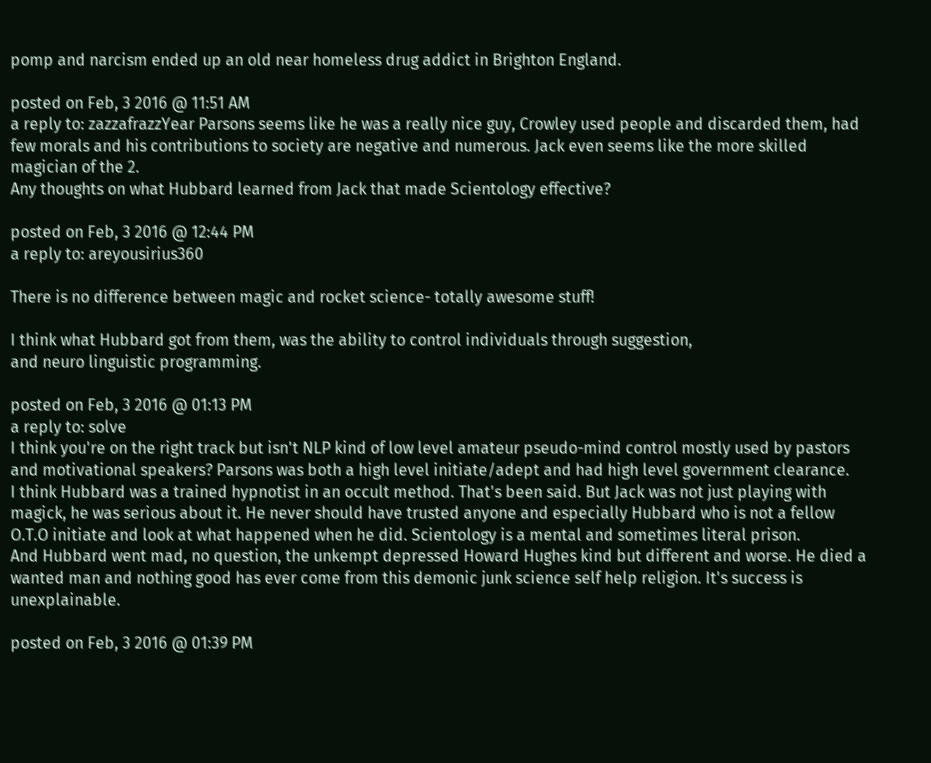pomp and narcism ended up an old near homeless drug addict in Brighton England.

posted on Feb, 3 2016 @ 11:51 AM
a reply to: zazzafrazzYear Parsons seems like he was a really nice guy, Crowley used people and discarded them, had few morals and his contributions to society are negative and numerous. Jack even seems like the more skilled magician of the 2.
Any thoughts on what Hubbard learned from Jack that made Scientology effective?

posted on Feb, 3 2016 @ 12:44 PM
a reply to: areyousirius360

There is no difference between magic and rocket science- totally awesome stuff!

I think what Hubbard got from them, was the ability to control individuals through suggestion,
and neuro linguistic programming.

posted on Feb, 3 2016 @ 01:13 PM
a reply to: solve
I think you're on the right track but isn't NLP kind of low level amateur pseudo-mind control mostly used by pastors and motivational speakers? Parsons was both a high level initiate/adept and had high level government clearance.
I think Hubbard was a trained hypnotist in an occult method. That's been said. But Jack was not just playing with magick, he was serious about it. He never should have trusted anyone and especially Hubbard who is not a fellow O.T.O initiate and look at what happened when he did. Scientology is a mental and sometimes literal prison.
And Hubbard went mad, no question, the unkempt depressed Howard Hughes kind but different and worse. He died a wanted man and nothing good has ever come from this demonic junk science self help religion. It's success is unexplainable.

posted on Feb, 3 2016 @ 01:39 PM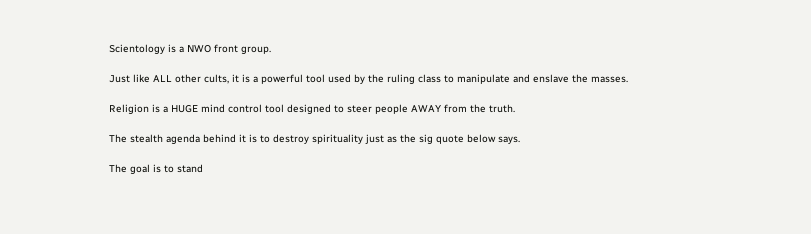Scientology is a NWO front group.

Just like ALL other cults, it is a powerful tool used by the ruling class to manipulate and enslave the masses.

Religion is a HUGE mind control tool designed to steer people AWAY from the truth.

The stealth agenda behind it is to destroy spirituality just as the sig quote below says.

The goal is to stand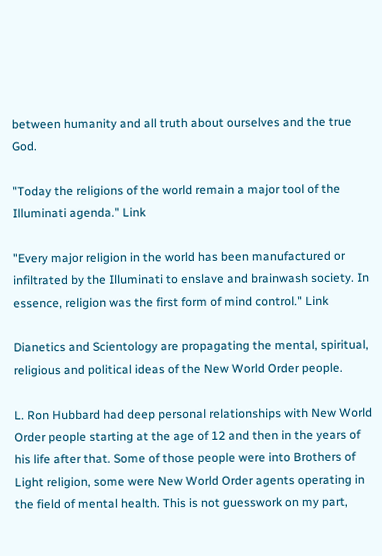between humanity and all truth about ourselves and the true God.

"Today the religions of the world remain a major tool of the Illuminati agenda." Link

"Every major religion in the world has been manufactured or infiltrated by the Illuminati to enslave and brainwash society. In essence, religion was the first form of mind control." Link

Dianetics and Scientology are propagating the mental, spiritual, religious and political ideas of the New World Order people.

L. Ron Hubbard had deep personal relationships with New World Order people starting at the age of 12 and then in the years of his life after that. Some of those people were into Brothers of Light religion, some were New World Order agents operating in the field of mental health. This is not guesswork on my part,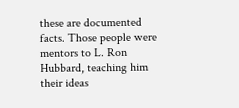these are documented facts. Those people were mentors to L. Ron Hubbard, teaching him their ideas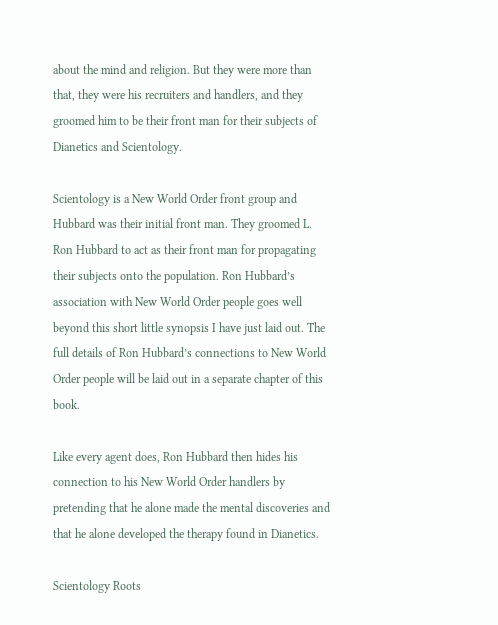about the mind and religion. But they were more than that, they were his recruiters and handlers, and they groomed him to be their front man for their subjects of Dianetics and Scientology.

Scientology is a New World Order front group and Hubbard was their initial front man. They groomed L. Ron Hubbard to act as their front man for propagating their subjects onto the population. Ron Hubbard’s association with New World Order people goes well beyond this short little synopsis I have just laid out. The full details of Ron Hubbard’s connections to New World Order people will be laid out in a separate chapter of this book.

Like every agent does, Ron Hubbard then hides his connection to his New World Order handlers by pretending that he alone made the mental discoveries and that he alone developed the therapy found in Dianetics.

Scientology Roots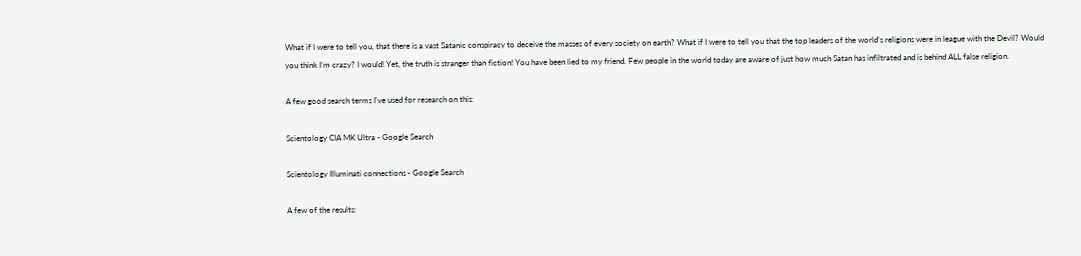What if I were to tell you, that there is a vast Satanic conspiracy to deceive the masses of every society on earth? What if I were to tell you that the top leaders of the world’s religions were in league with the Devil? Would you think I’m crazy? I would! Yet, the truth is stranger than fiction! You have been lied to my friend. Few people in the world today are aware of just how much Satan has infiltrated and is behind ALL false religion.

A few good search terms I've used for research on this:

Scientology CIA MK Ultra - Google Search

Scientology Illuminati connections - Google Search

A few of the results: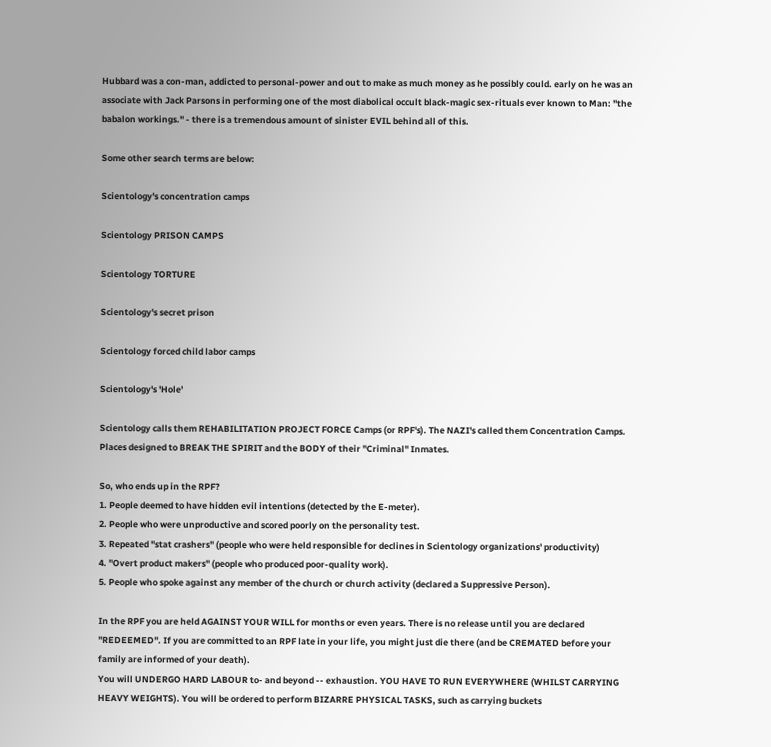Hubbard was a con-man, addicted to personal-power and out to make as much money as he possibly could. early on he was an associate with Jack Parsons in performing one of the most diabolical occult black-magic sex-rituals ever known to Man: "the babalon workings." - there is a tremendous amount of sinister EVIL behind all of this.

Some other search terms are below:

Scientology's concentration camps

Scientology PRISON CAMPS

Scientology TORTURE

Scientology's secret prison

Scientology forced child labor camps

Scientology's 'Hole'

Scientology calls them REHABILITATION PROJECT FORCE Camps (or RPF's). The NAZI's called them Concentration Camps. Places designed to BREAK THE SPIRIT and the BODY of their "Criminal" Inmates.

So, who ends up in the RPF?
1. People deemed to have hidden evil intentions (detected by the E-meter).
2. People who were unproductive and scored poorly on the personality test.
3. Repeated "stat crashers" (people who were held responsible for declines in Scientology organizations' productivity)
4. "Overt product makers" (people who produced poor-quality work).
5. People who spoke against any member of the church or church activity (declared a Suppressive Person).

In the RPF you are held AGAINST YOUR WILL for months or even years. There is no release until you are declared "REDEEMED". If you are committed to an RPF late in your life, you might just die there (and be CREMATED before your family are informed of your death).
You will UNDERGO HARD LABOUR to- and beyond -- exhaustion. YOU HAVE TO RUN EVERYWHERE (WHILST CARRYING HEAVY WEIGHTS). You will be ordered to perform BIZARRE PHYSICAL TASKS, such as carrying buckets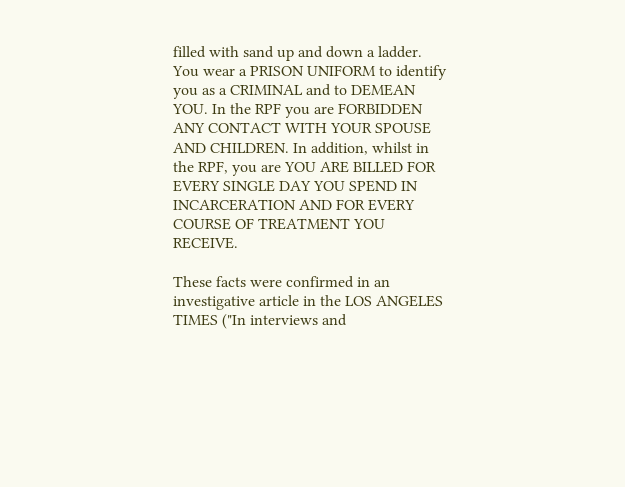filled with sand up and down a ladder. You wear a PRISON UNIFORM to identify you as a CRIMINAL and to DEMEAN YOU. In the RPF you are FORBIDDEN ANY CONTACT WITH YOUR SPOUSE AND CHILDREN. In addition, whilst in the RPF, you are YOU ARE BILLED FOR EVERY SINGLE DAY YOU SPEND IN INCARCERATION AND FOR EVERY COURSE OF TREATMENT YOU RECEIVE.

These facts were confirmed in an investigative article in the LOS ANGELES TIMES ("In interviews and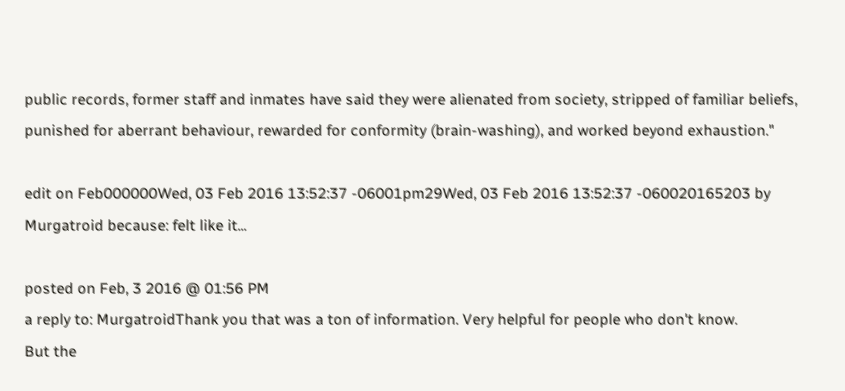public records, former staff and inmates have said they were alienated from society, stripped of familiar beliefs, punished for aberrant behaviour, rewarded for conformity (brain-washing), and worked beyond exhaustion."

edit on Feb000000Wed, 03 Feb 2016 13:52:37 -06001pm29Wed, 03 Feb 2016 13:52:37 -060020165203 by Murgatroid because: felt like it...

posted on Feb, 3 2016 @ 01:56 PM
a reply to: MurgatroidThank you that was a ton of information. Very helpful for people who don't know.
But the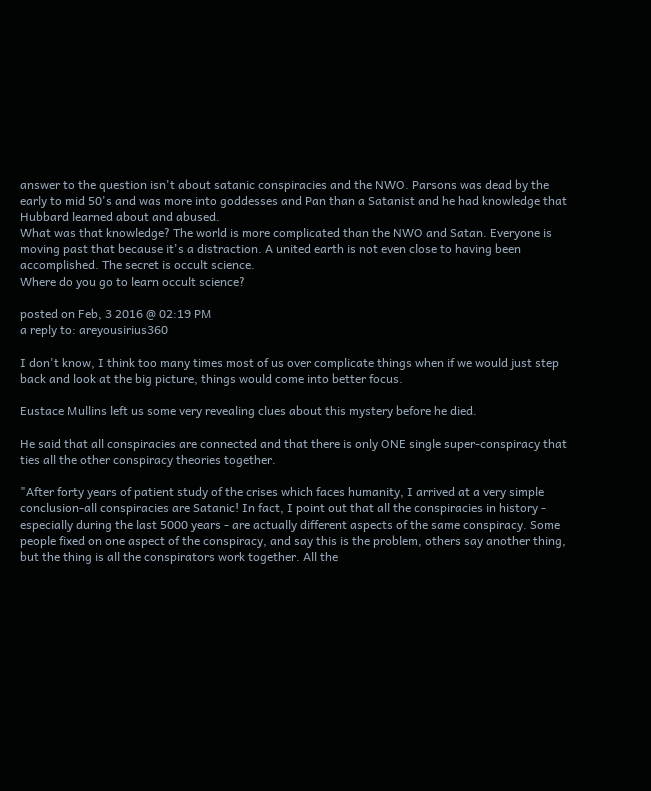answer to the question isn't about satanic conspiracies and the NWO. Parsons was dead by the early to mid 50's and was more into goddesses and Pan than a Satanist and he had knowledge that Hubbard learned about and abused.
What was that knowledge? The world is more complicated than the NWO and Satan. Everyone is moving past that because it's a distraction. A united earth is not even close to having been accomplished. The secret is occult science.
Where do you go to learn occult science?

posted on Feb, 3 2016 @ 02:19 PM
a reply to: areyousirius360

I don't know, I think too many times most of us over complicate things when if we would just step back and look at the big picture, things would come into better focus.

Eustace Mullins left us some very revealing clues about this mystery before he died.

He said that all conspiracies are connected and that there is only ONE single super-conspiracy that ties all the other conspiracy theories together.

"After forty years of patient study of the crises which faces humanity, I arrived at a very simple conclusion-all conspiracies are Satanic! In fact, I point out that all the conspiracies in history - especially during the last 5000 years - are actually different aspects of the same conspiracy. Some people fixed on one aspect of the conspiracy, and say this is the problem, others say another thing, but the thing is all the conspirators work together. All the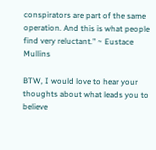conspirators are part of the same operation. And this is what people find very reluctant." ~ Eustace Mullins

BTW, I would love to hear your thoughts about what leads you to believe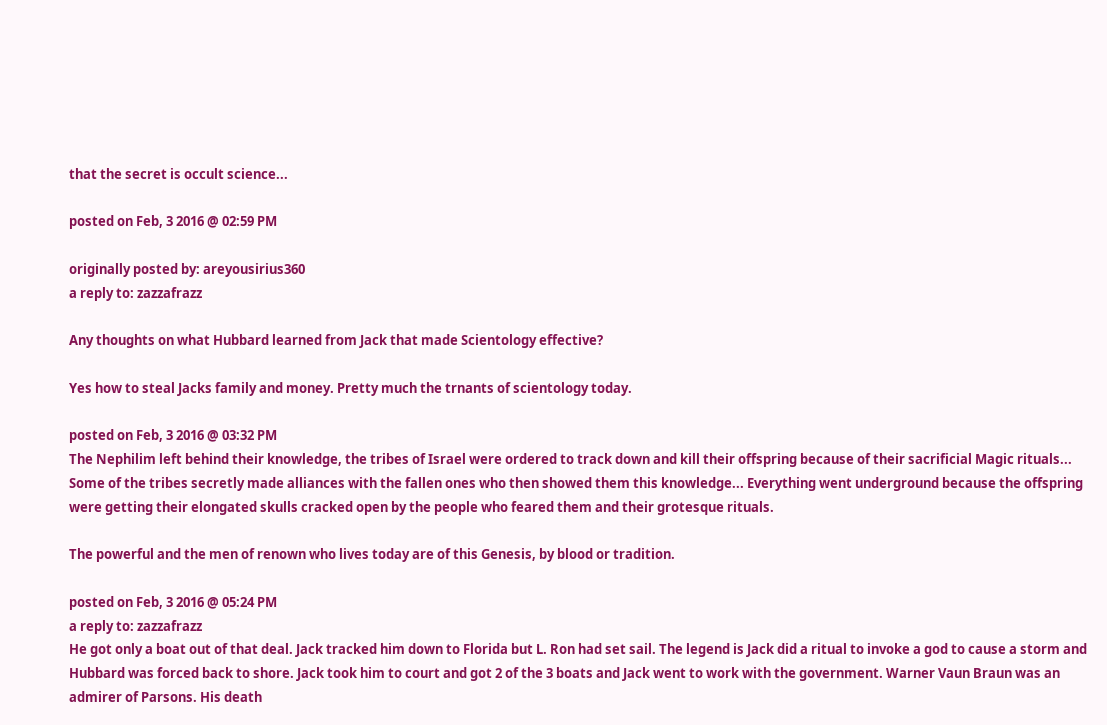that the secret is occult science...

posted on Feb, 3 2016 @ 02:59 PM

originally posted by: areyousirius360
a reply to: zazzafrazz

Any thoughts on what Hubbard learned from Jack that made Scientology effective?

Yes how to steal Jacks family and money. Pretty much the trnants of scientology today.

posted on Feb, 3 2016 @ 03:32 PM
The Nephilim left behind their knowledge, the tribes of Israel were ordered to track down and kill their offspring because of their sacrificial Magic rituals... Some of the tribes secretly made alliances with the fallen ones who then showed them this knowledge... Everything went underground because the offspring were getting their elongated skulls cracked open by the people who feared them and their grotesque rituals.

The powerful and the men of renown who lives today are of this Genesis, by blood or tradition.

posted on Feb, 3 2016 @ 05:24 PM
a reply to: zazzafrazz
He got only a boat out of that deal. Jack tracked him down to Florida but L. Ron had set sail. The legend is Jack did a ritual to invoke a god to cause a storm and Hubbard was forced back to shore. Jack took him to court and got 2 of the 3 boats and Jack went to work with the government. Warner Vaun Braun was an admirer of Parsons. His death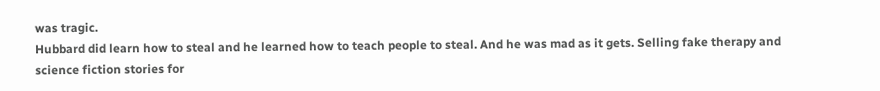was tragic.
Hubbard did learn how to steal and he learned how to teach people to steal. And he was mad as it gets. Selling fake therapy and science fiction stories for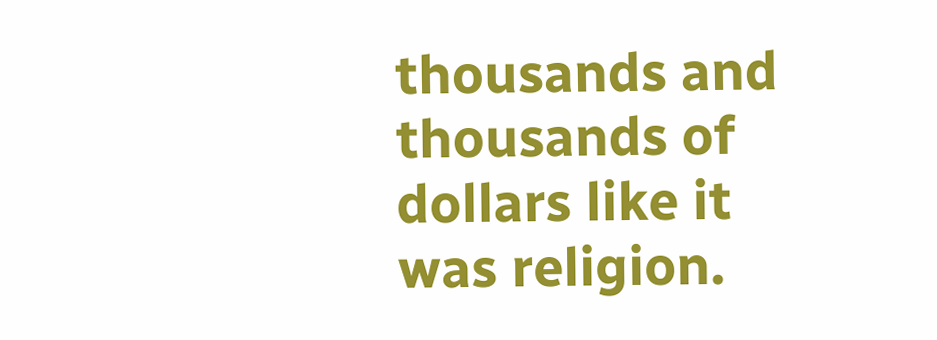thousands and thousands of dollars like it was religion.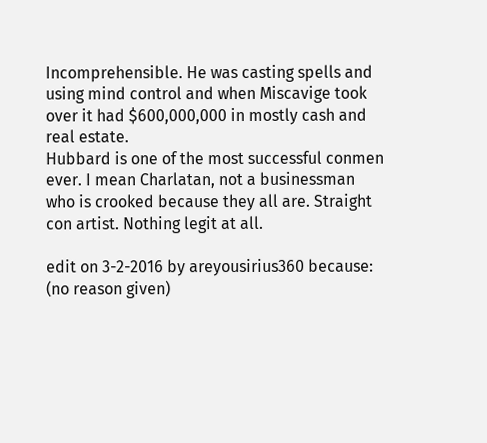Incomprehensible. He was casting spells and using mind control and when Miscavige took over it had $600,000,000 in mostly cash and real estate.
Hubbard is one of the most successful conmen ever. I mean Charlatan, not a businessman who is crooked because they all are. Straight con artist. Nothing legit at all.

edit on 3-2-2016 by areyousirius360 because: (no reason given)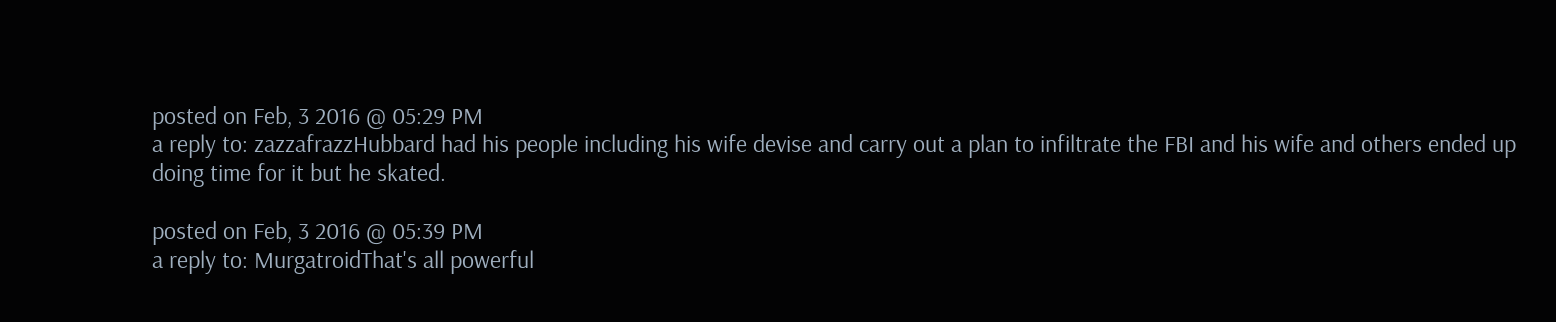posted on Feb, 3 2016 @ 05:29 PM
a reply to: zazzafrazzHubbard had his people including his wife devise and carry out a plan to infiltrate the FBI and his wife and others ended up doing time for it but he skated.

posted on Feb, 3 2016 @ 05:39 PM
a reply to: MurgatroidThat's all powerful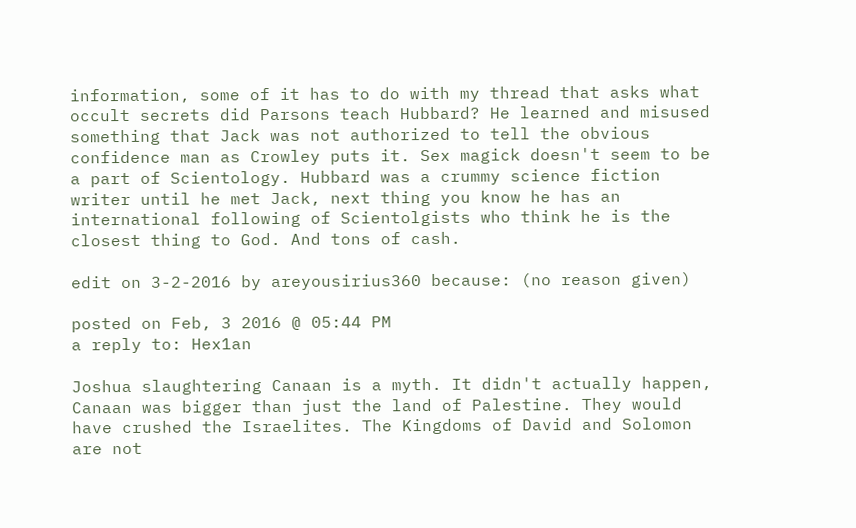information, some of it has to do with my thread that asks what occult secrets did Parsons teach Hubbard? He learned and misused something that Jack was not authorized to tell the obvious confidence man as Crowley puts it. Sex magick doesn't seem to be a part of Scientology. Hubbard was a crummy science fiction writer until he met Jack, next thing you know he has an international following of Scientolgists who think he is the closest thing to God. And tons of cash.

edit on 3-2-2016 by areyousirius360 because: (no reason given)

posted on Feb, 3 2016 @ 05:44 PM
a reply to: Hex1an

Joshua slaughtering Canaan is a myth. It didn't actually happen, Canaan was bigger than just the land of Palestine. They would have crushed the Israelites. The Kingdoms of David and Solomon are not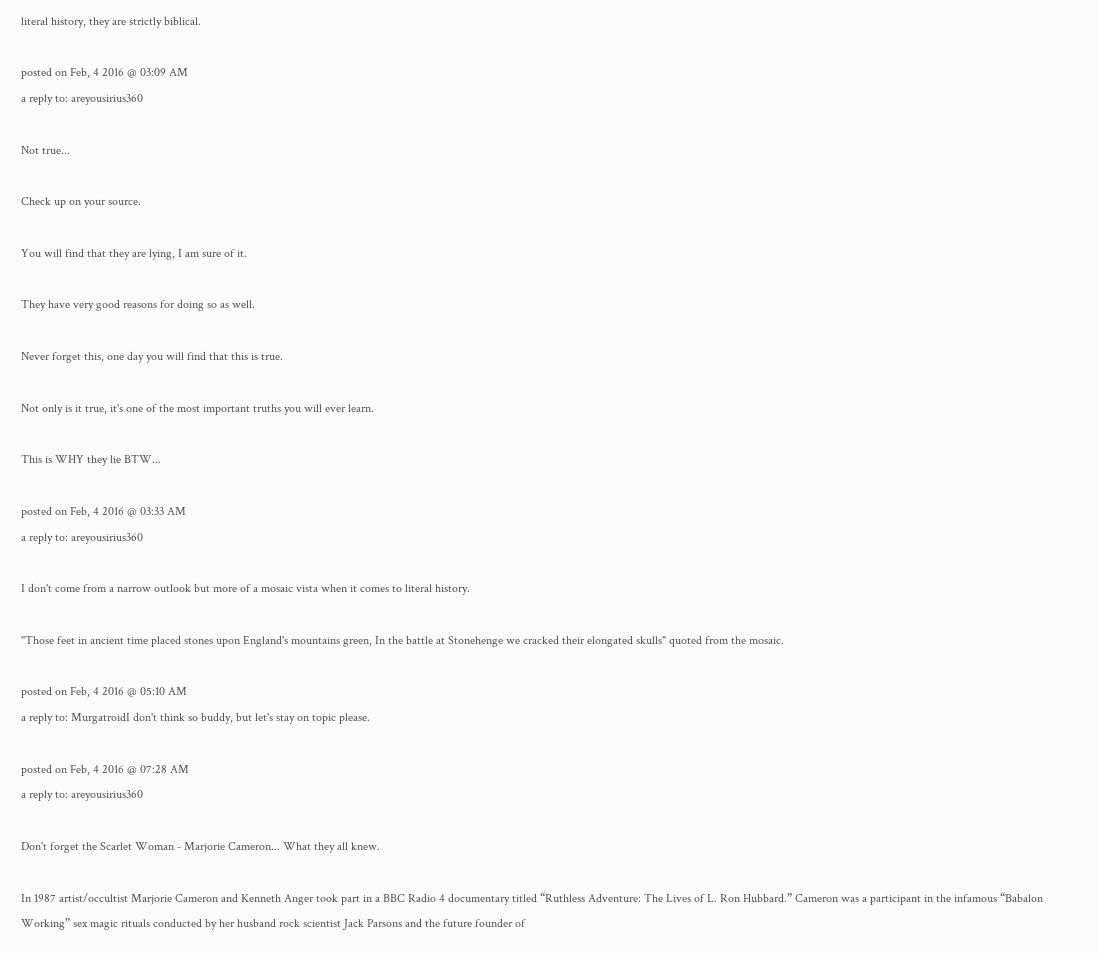literal history, they are strictly biblical.

posted on Feb, 4 2016 @ 03:09 AM
a reply to: areyousirius360

Not true...

Check up on your source.

You will find that they are lying, I am sure of it.

They have very good reasons for doing so as well.

Never forget this, one day you will find that this is true.

Not only is it true, it's one of the most important truths you will ever learn.

This is WHY they lie BTW...

posted on Feb, 4 2016 @ 03:33 AM
a reply to: areyousirius360

I don't come from a narrow outlook but more of a mosaic vista when it comes to literal history.

"Those feet in ancient time placed stones upon England's mountains green, In the battle at Stonehenge we cracked their elongated skulls" quoted from the mosaic.

posted on Feb, 4 2016 @ 05:10 AM
a reply to: MurgatroidI don't think so buddy, but let's stay on topic please.

posted on Feb, 4 2016 @ 07:28 AM
a reply to: areyousirius360

Don't forget the Scarlet Woman - Marjorie Cameron... What they all knew.

In 1987 artist/occultist Marjorie Cameron and Kenneth Anger took part in a BBC Radio 4 documentary titled “Ruthless Adventure: The Lives of L. Ron Hubbard.” Cameron was a participant in the infamous “Babalon Working” sex magic rituals conducted by her husband rock scientist Jack Parsons and the future founder of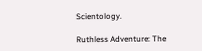Scientology.

Ruthless Adventure: The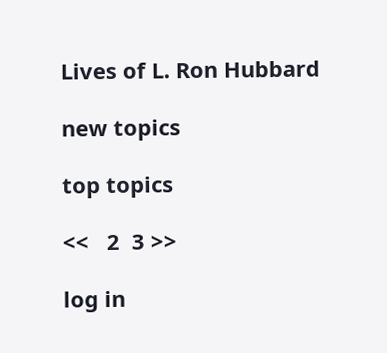Lives of L. Ron Hubbard

new topics

top topics

<<   2  3 >>

log in